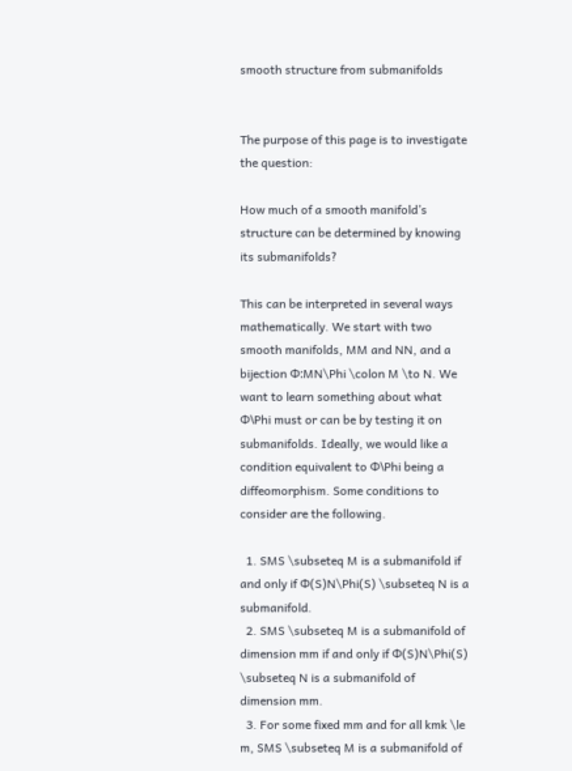smooth structure from submanifolds


The purpose of this page is to investigate the question:

How much of a smooth manifold’s structure can be determined by knowing its submanifolds?

This can be interpreted in several ways mathematically. We start with two smooth manifolds, MM and NN, and a bijection Φ:MN\Phi \colon M \to N. We want to learn something about what Φ\Phi must or can be by testing it on submanifolds. Ideally, we would like a condition equivalent to Φ\Phi being a diffeomorphism. Some conditions to consider are the following.

  1. SMS \subseteq M is a submanifold if and only if Φ(S)N\Phi(S) \subseteq N is a submanifold.
  2. SMS \subseteq M is a submanifold of dimension mm if and only if Φ(S)N\Phi(S) \subseteq N is a submanifold of dimension mm.
  3. For some fixed mm and for all kmk \le m, SMS \subseteq M is a submanifold of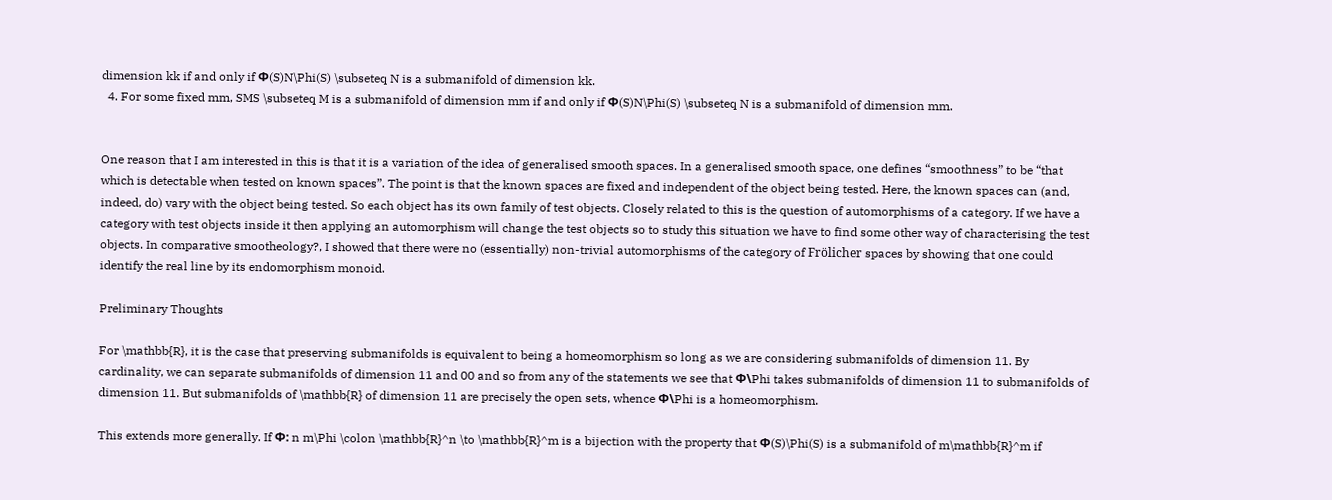dimension kk if and only if Φ(S)N\Phi(S) \subseteq N is a submanifold of dimension kk.
  4. For some fixed mm, SMS \subseteq M is a submanifold of dimension mm if and only if Φ(S)N\Phi(S) \subseteq N is a submanifold of dimension mm.


One reason that I am interested in this is that it is a variation of the idea of generalised smooth spaces. In a generalised smooth space, one defines “smoothness” to be “that which is detectable when tested on known spaces”. The point is that the known spaces are fixed and independent of the object being tested. Here, the known spaces can (and, indeed, do) vary with the object being tested. So each object has its own family of test objects. Closely related to this is the question of automorphisms of a category. If we have a category with test objects inside it then applying an automorphism will change the test objects so to study this situation we have to find some other way of characterising the test objects. In comparative smootheology?, I showed that there were no (essentially) non-trivial automorphisms of the category of Frölicher spaces by showing that one could identify the real line by its endomorphism monoid.

Preliminary Thoughts

For \mathbb{R}, it is the case that preserving submanifolds is equivalent to being a homeomorphism so long as we are considering submanifolds of dimension 11. By cardinality, we can separate submanifolds of dimension 11 and 00 and so from any of the statements we see that Φ\Phi takes submanifolds of dimension 11 to submanifolds of dimension 11. But submanifolds of \mathbb{R} of dimension 11 are precisely the open sets, whence Φ\Phi is a homeomorphism.

This extends more generally. If Φ: n m\Phi \colon \mathbb{R}^n \to \mathbb{R}^m is a bijection with the property that Φ(S)\Phi(S) is a submanifold of m\mathbb{R}^m if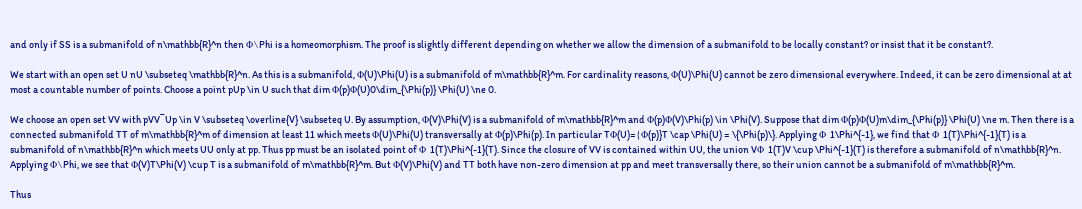and only if SS is a submanifold of n\mathbb{R}^n then Φ\Phi is a homeomorphism. The proof is slightly different depending on whether we allow the dimension of a submanifold to be locally constant? or insist that it be constant?.

We start with an open set U nU \subseteq \mathbb{R}^n. As this is a submanifold, Φ(U)\Phi(U) is a submanifold of m\mathbb{R}^m. For cardinality reasons, Φ(U)\Phi(U) cannot be zero dimensional everywhere. Indeed, it can be zero dimensional at at most a countable number of points. Choose a point pUp \in U such that dim Φ(p)Φ(U)0\dim_{\Phi(p)} \Phi(U) \ne 0.

We choose an open set VV with pVV¯Up \in V \subseteq \overline{V} \subseteq U. By assumption, Φ(V)\Phi(V) is a submanifold of m\mathbb{R}^m and Φ(p)Φ(V)\Phi(p) \in \Phi(V). Suppose that dim Φ(p)Φ(U)m\dim_{\Phi(p)} \Phi(U) \ne m. Then there is a connected submanifold TT of m\mathbb{R}^m of dimension at least 11 which meets Φ(U)\Phi(U) transversally at Φ(p)\Phi(p). In particular TΦ(U)={Φ(p)}T \cap \Phi(U) = \{\Phi(p)\}. Applying Φ 1\Phi^{-1}, we find that Φ 1(T)\Phi^{-1}(T) is a submanifold of n\mathbb{R}^n which meets UU only at pp. Thus pp must be an isolated point of Φ 1(T)\Phi^{-1}(T). Since the closure of VV is contained within UU, the union VΦ 1(T)V \cup \Phi^{-1}(T) is therefore a submanifold of n\mathbb{R}^n. Applying Φ\Phi, we see that Φ(V)T\Phi(V) \cup T is a submanifold of m\mathbb{R}^m. But Φ(V)\Phi(V) and TT both have non-zero dimension at pp and meet transversally there, so their union cannot be a submanifold of m\mathbb{R}^m.

Thus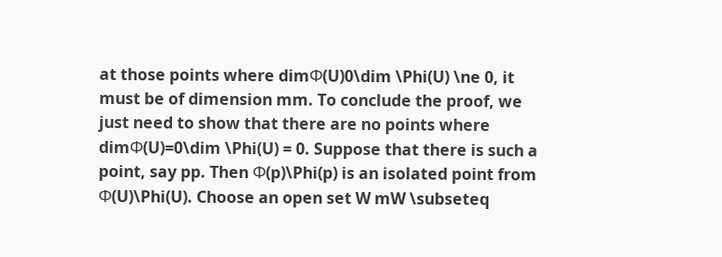at those points where dimΦ(U)0\dim \Phi(U) \ne 0, it must be of dimension mm. To conclude the proof, we just need to show that there are no points where dimΦ(U)=0\dim \Phi(U) = 0. Suppose that there is such a point, say pp. Then Φ(p)\Phi(p) is an isolated point from Φ(U)\Phi(U). Choose an open set W mW \subseteq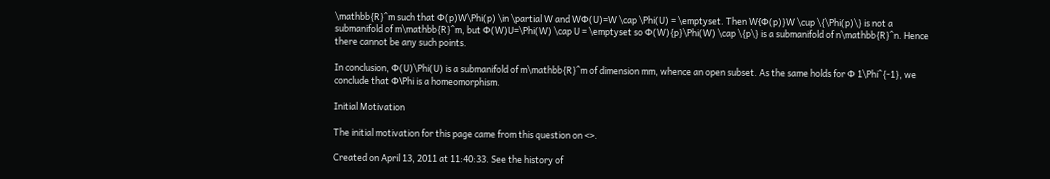\mathbb{R}^m such that Φ(p)W\Phi(p) \in \partial W and WΦ(U)=W \cap \Phi(U) = \emptyset. Then W{Φ(p)}W \cup \{\Phi(p)\} is not a submanifold of m\mathbb{R}^m, but Φ(W)U=\Phi(W) \cap U = \emptyset so Φ(W){p}\Phi(W) \cap \{p\} is a submanifold of n\mathbb{R}^n. Hence there cannot be any such points.

In conclusion, Φ(U)\Phi(U) is a submanifold of m\mathbb{R}^m of dimension mm, whence an open subset. As the same holds for Φ 1\Phi^{-1}, we conclude that Φ\Phi is a homeomorphism.

Initial Motivation

The initial motivation for this page came from this question on <>.

Created on April 13, 2011 at 11:40:33. See the history of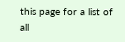this page for a list of all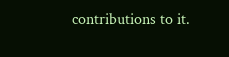contributions to it.